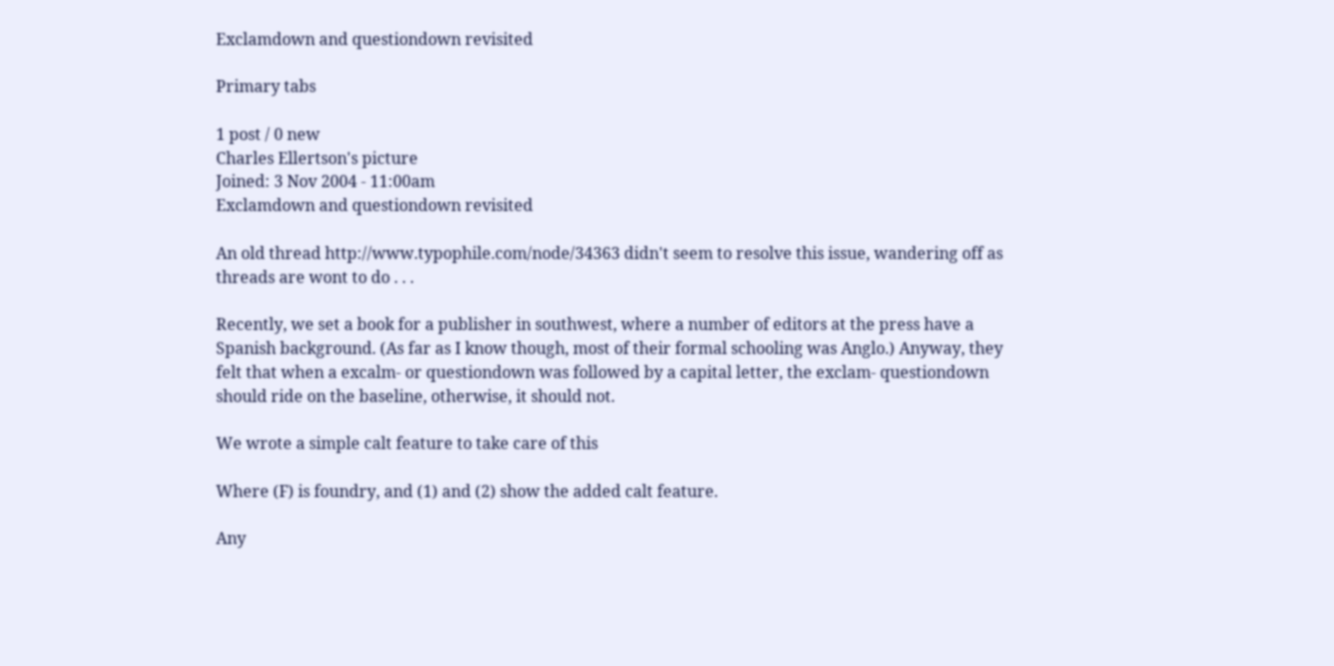Exclamdown and questiondown revisited

Primary tabs

1 post / 0 new
Charles Ellertson's picture
Joined: 3 Nov 2004 - 11:00am
Exclamdown and questiondown revisited

An old thread http://www.typophile.com/node/34363 didn't seem to resolve this issue, wandering off as threads are wont to do . . .

Recently, we set a book for a publisher in southwest, where a number of editors at the press have a Spanish background. (As far as I know though, most of their formal schooling was Anglo.) Anyway, they felt that when a excalm- or questiondown was followed by a capital letter, the exclam- questiondown should ride on the baseline, otherwise, it should not.

We wrote a simple calt feature to take care of this

Where (F) is foundry, and (1) and (2) show the added calt feature.

Any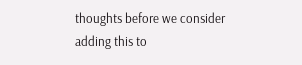thoughts before we consider adding this to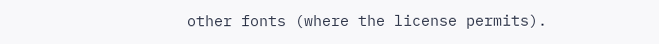other fonts (where the license permits).